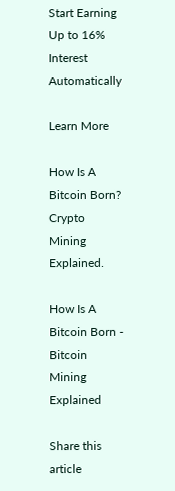Start Earning Up to 16% Interest Automatically

Learn More

How Is A Bitcoin Born? Crypto Mining Explained.

How Is A Bitcoin Born - Bitcoin Mining Explained

Share this article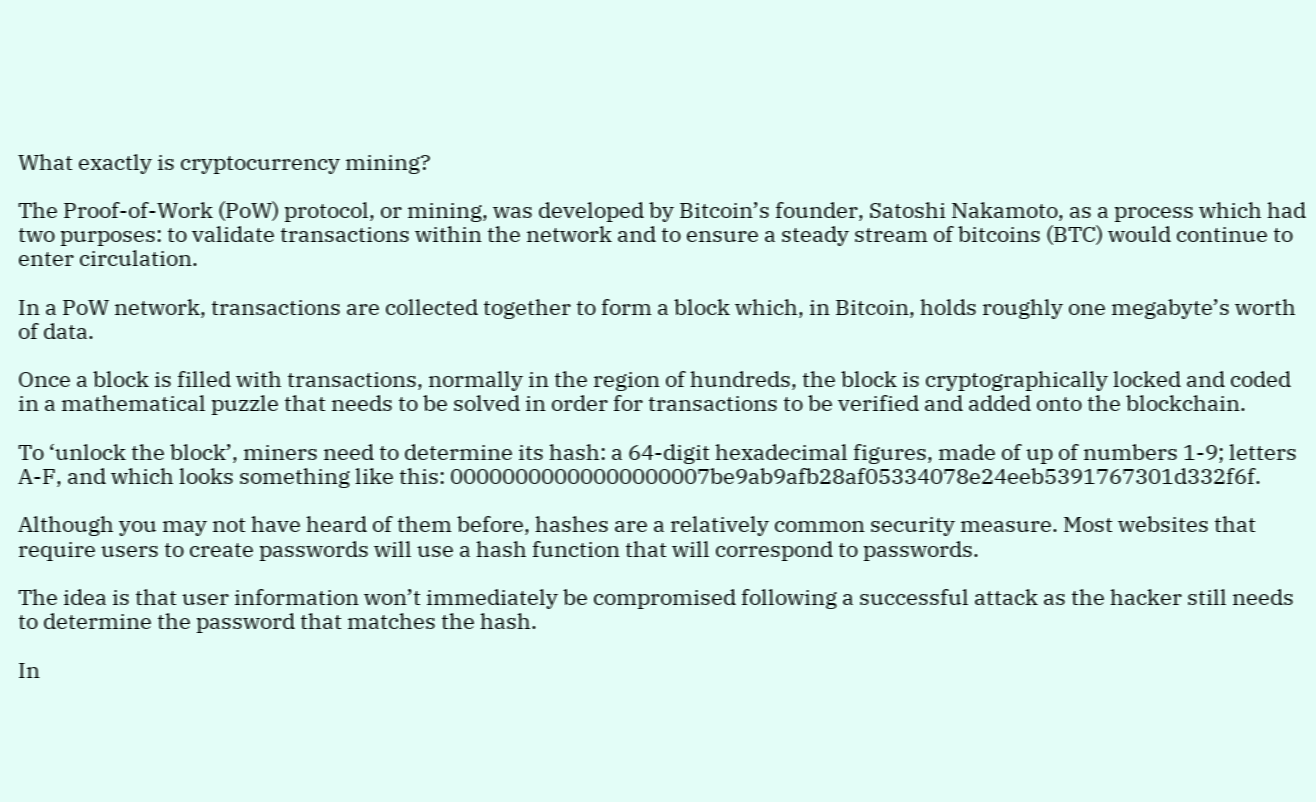What exactly is cryptocurrency mining?

The Proof-of-Work (PoW) protocol, or mining, was developed by Bitcoin’s founder, Satoshi Nakamoto, as a process which had two purposes: to validate transactions within the network and to ensure a steady stream of bitcoins (BTC) would continue to enter circulation.

In a PoW network, transactions are collected together to form a block which, in Bitcoin, holds roughly one megabyte’s worth of data.

Once a block is filled with transactions, normally in the region of hundreds, the block is cryptographically locked and coded in a mathematical puzzle that needs to be solved in order for transactions to be verified and added onto the blockchain.

To ‘unlock the block’, miners need to determine its hash: a 64-digit hexadecimal figures, made of up of numbers 1-9; letters A-F, and which looks something like this: 00000000000000000007be9ab9afb28af05334078e24eeb5391767301d332f6f.

Although you may not have heard of them before, hashes are a relatively common security measure. Most websites that require users to create passwords will use a hash function that will correspond to passwords.

The idea is that user information won’t immediately be compromised following a successful attack as the hacker still needs to determine the password that matches the hash.

In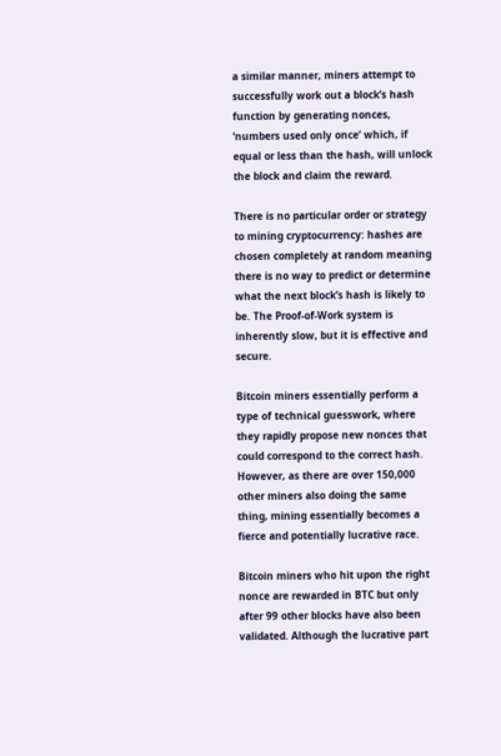a similar manner, miners attempt to successfully work out a block’s hash function by generating nonces, ‘numbers used only once’ which, if equal or less than the hash, will unlock the block and claim the reward.

There is no particular order or strategy to mining cryptocurrency: hashes are chosen completely at random meaning there is no way to predict or determine what the next block’s hash is likely to be. The Proof-of-Work system is inherently slow, but it is effective and secure.

Bitcoin miners essentially perform a type of technical guesswork, where they rapidly propose new nonces that could correspond to the correct hash. However, as there are over 150,000 other miners also doing the same thing, mining essentially becomes a fierce and potentially lucrative race.

Bitcoin miners who hit upon the right nonce are rewarded in BTC but only after 99 other blocks have also been validated. Although the lucrative part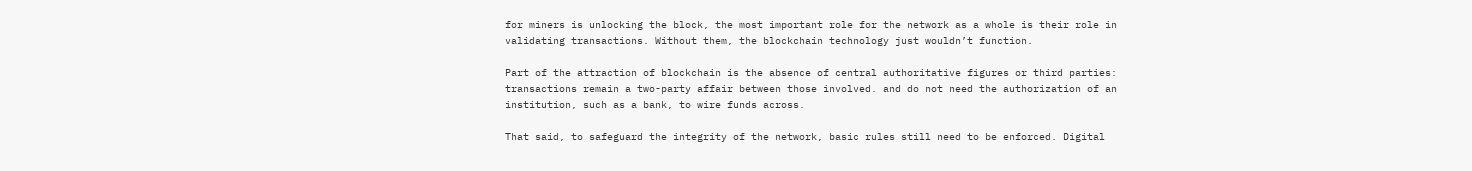for miners is unlocking the block, the most important role for the network as a whole is their role in validating transactions. Without them, the blockchain technology just wouldn’t function.

Part of the attraction of blockchain is the absence of central authoritative figures or third parties: transactions remain a two-party affair between those involved. and do not need the authorization of an institution, such as a bank, to wire funds across.

That said, to safeguard the integrity of the network, basic rules still need to be enforced. Digital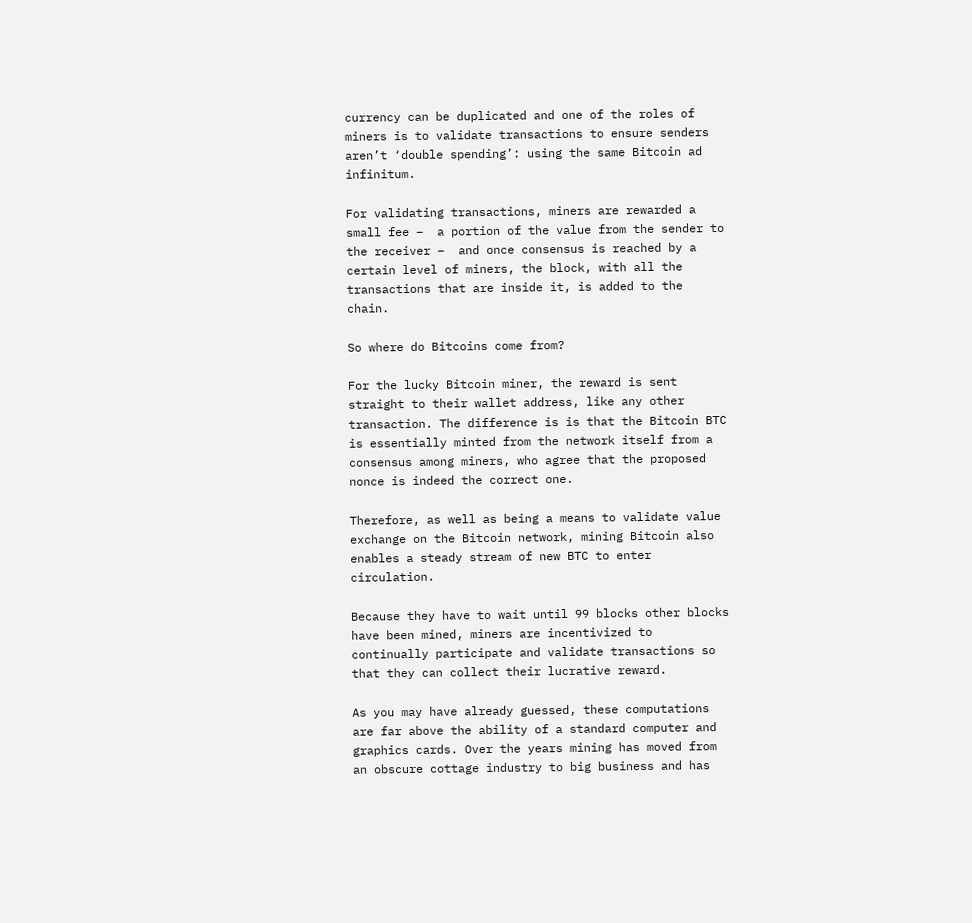currency can be duplicated and one of the roles of miners is to validate transactions to ensure senders aren’t ‘double spending’: using the same Bitcoin ad infinitum.

For validating transactions, miners are rewarded a small fee –  a portion of the value from the sender to the receiver –  and once consensus is reached by a certain level of miners, the block, with all the transactions that are inside it, is added to the chain.

So where do Bitcoins come from?

For the lucky Bitcoin miner, the reward is sent straight to their wallet address, like any other transaction. The difference is is that the Bitcoin BTC is essentially minted from the network itself from a consensus among miners, who agree that the proposed nonce is indeed the correct one.

Therefore, as well as being a means to validate value exchange on the Bitcoin network, mining Bitcoin also enables a steady stream of new BTC to enter circulation.

Because they have to wait until 99 blocks other blocks have been mined, miners are incentivized to continually participate and validate transactions so that they can collect their lucrative reward.

As you may have already guessed, these computations are far above the ability of a standard computer and graphics cards. Over the years mining has moved from an obscure cottage industry to big business and has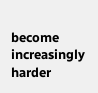become increasingly harder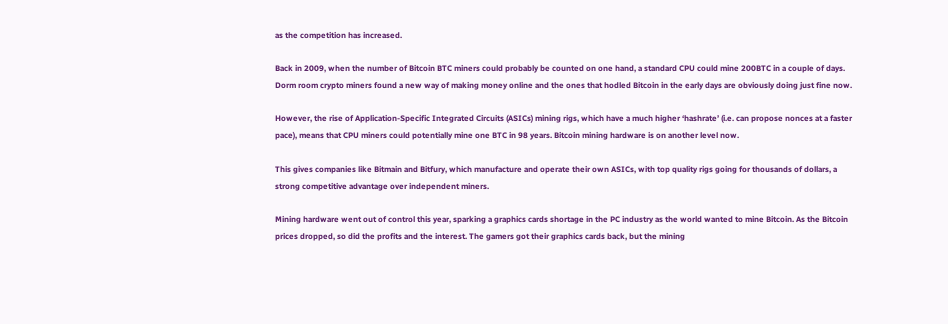as the competition has increased.

Back in 2009, when the number of Bitcoin BTC miners could probably be counted on one hand, a standard CPU could mine 200BTC in a couple of days. Dorm room crypto miners found a new way of making money online and the ones that hodled Bitcoin in the early days are obviously doing just fine now.

However, the rise of Application-Specific Integrated Circuits (ASICs) mining rigs, which have a much higher ‘hashrate’ (i.e. can propose nonces at a faster pace), means that CPU miners could potentially mine one BTC in 98 years. Bitcoin mining hardware is on another level now.

This gives companies like Bitmain and Bitfury, which manufacture and operate their own ASICs, with top quality rigs going for thousands of dollars, a strong competitive advantage over independent miners.

Mining hardware went out of control this year, sparking a graphics cards shortage in the PC industry as the world wanted to mine Bitcoin. As the Bitcoin prices dropped, so did the profits and the interest. The gamers got their graphics cards back, but the mining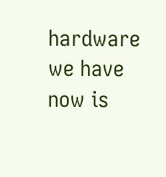hardware we have now is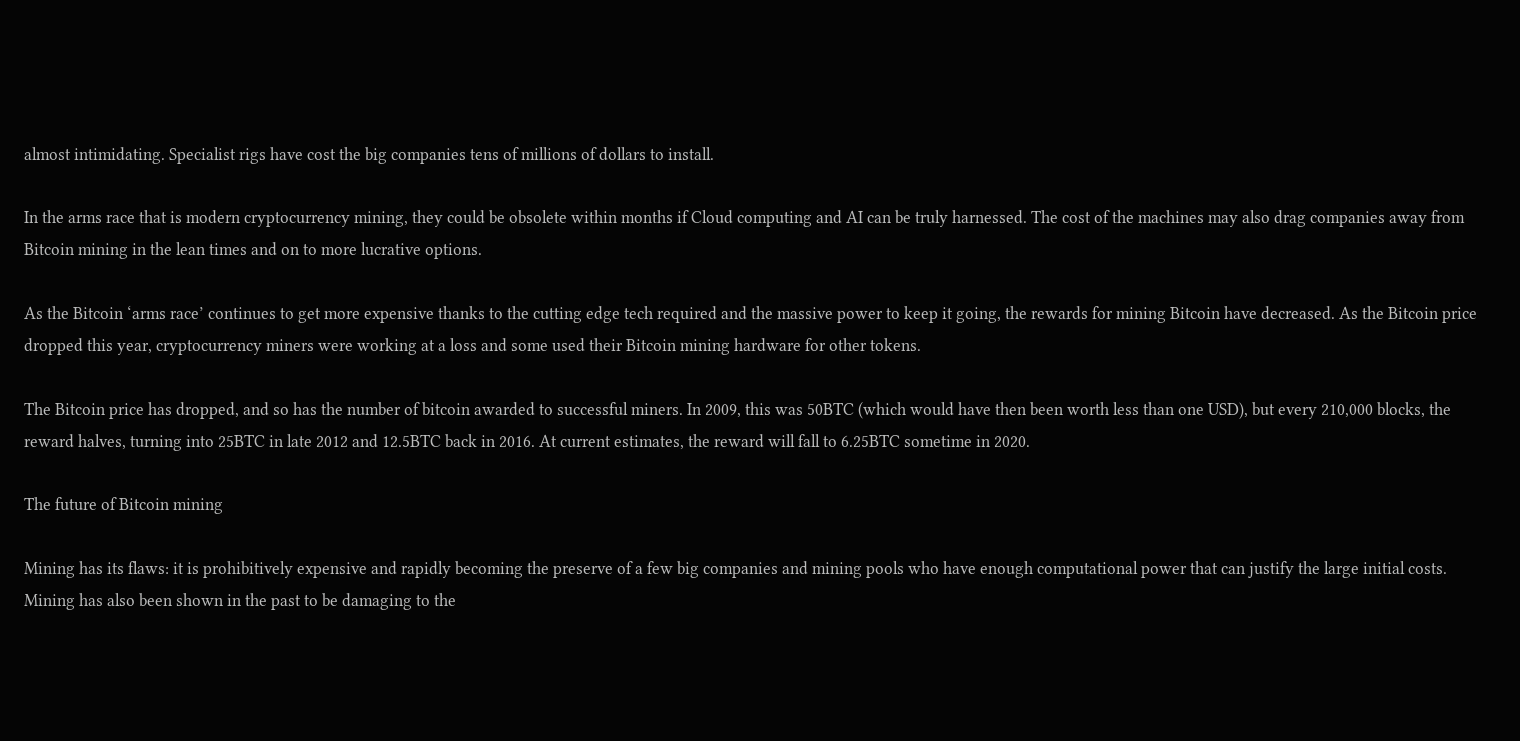almost intimidating. Specialist rigs have cost the big companies tens of millions of dollars to install.

In the arms race that is modern cryptocurrency mining, they could be obsolete within months if Cloud computing and AI can be truly harnessed. The cost of the machines may also drag companies away from Bitcoin mining in the lean times and on to more lucrative options.

As the Bitcoin ‘arms race’ continues to get more expensive thanks to the cutting edge tech required and the massive power to keep it going, the rewards for mining Bitcoin have decreased. As the Bitcoin price dropped this year, cryptocurrency miners were working at a loss and some used their Bitcoin mining hardware for other tokens.

The Bitcoin price has dropped, and so has the number of bitcoin awarded to successful miners. In 2009, this was 50BTC (which would have then been worth less than one USD), but every 210,000 blocks, the reward halves, turning into 25BTC in late 2012 and 12.5BTC back in 2016. At current estimates, the reward will fall to 6.25BTC sometime in 2020.

The future of Bitcoin mining

Mining has its flaws: it is prohibitively expensive and rapidly becoming the preserve of a few big companies and mining pools who have enough computational power that can justify the large initial costs. Mining has also been shown in the past to be damaging to the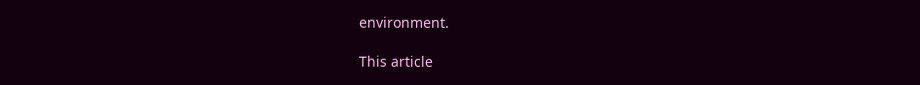environment.

This article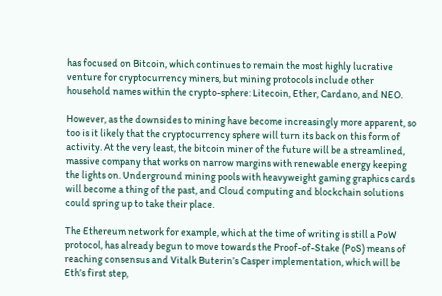has focused on Bitcoin, which continues to remain the most highly lucrative venture for cryptocurrency miners, but mining protocols include other household names within the crypto-sphere: Litecoin, Ether, Cardano, and NEO.

However, as the downsides to mining have become increasingly more apparent, so too is it likely that the cryptocurrency sphere will turn its back on this form of activity. At the very least, the bitcoin miner of the future will be a streamlined, massive company that works on narrow margins with renewable energy keeping the lights on. Underground mining pools with heavyweight gaming graphics cards will become a thing of the past, and Cloud computing and blockchain solutions could spring up to take their place.

The Ethereum network for example, which at the time of writing is still a PoW protocol, has already begun to move towards the Proof-of-Stake (PoS) means of reaching consensus and Vitalk Buterin’s Casper implementation, which will be Eth’s first step,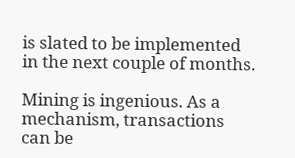is slated to be implemented in the next couple of months.

Mining is ingenious. As a mechanism, transactions can be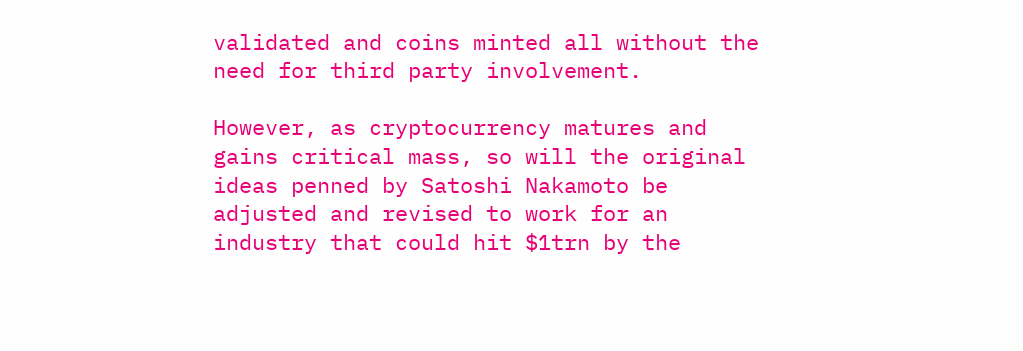validated and coins minted all without the need for third party involvement.

However, as cryptocurrency matures and gains critical mass, so will the original ideas penned by Satoshi Nakamoto be adjusted and revised to work for an industry that could hit $1trn by the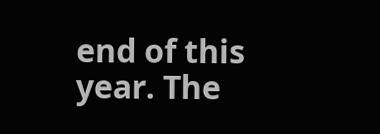end of this year. The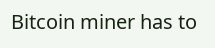Bitcoin miner has to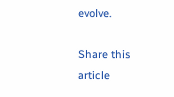evolve.

Share this article